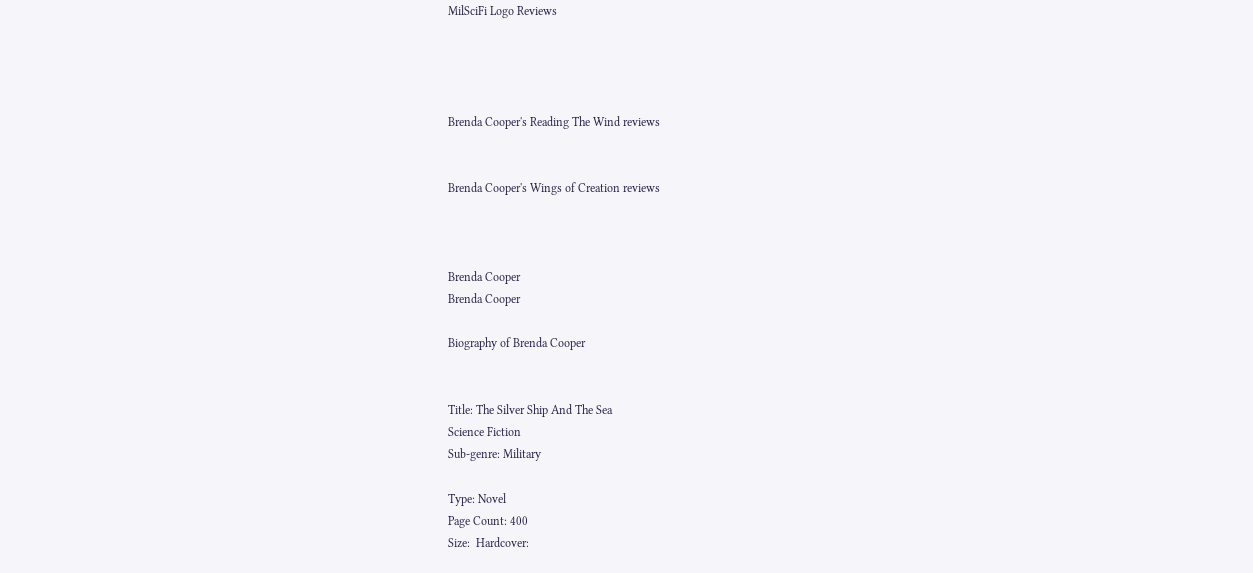MilSciFi Logo Reviews




Brenda Cooper's Reading The Wind reviews


Brenda Cooper's Wings of Creation reviews



Brenda Cooper
Brenda Cooper

Biography of Brenda Cooper


Title: The Silver Ship And The Sea
Science Fiction
Sub-genre: Military

Type: Novel
Page Count: 400
Size:  Hardcover: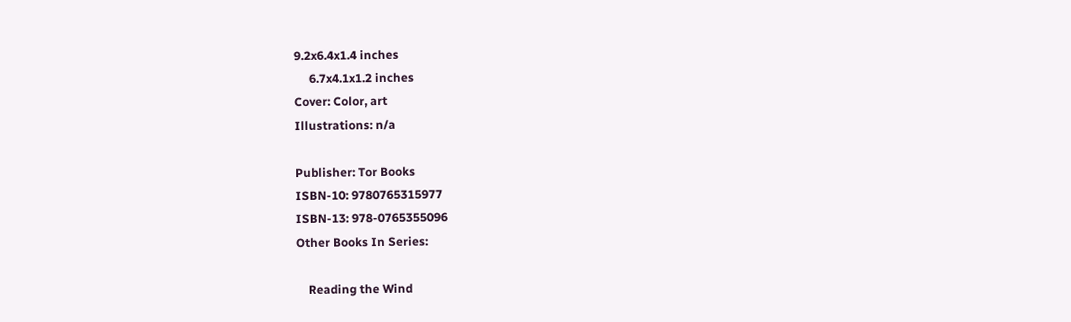9.2x6.4x1.4 inches
     6.7x4.1x1.2 inches
Cover: Color, art
Illustrations: n/a

Publisher: Tor Books
ISBN-10: 9780765315977
ISBN-13: 978-0765355096
Other Books In Series:

    Reading the Wind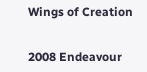Wings of Creation


2008 Endeavour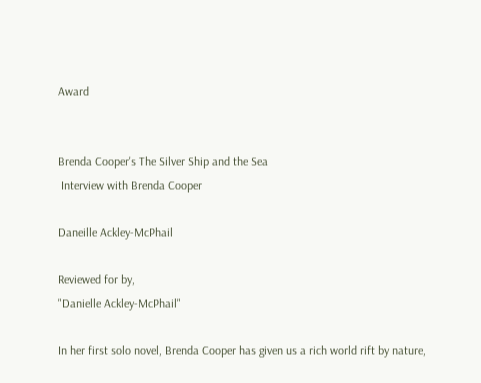Award


Brenda Cooper's The Silver Ship and the Sea
 Interview with Brenda Cooper

Daneille Ackley-McPhail

Reviewed for by,
"Danielle Ackley-McPhail"

In her first solo novel, Brenda Cooper has given us a rich world rift by nature,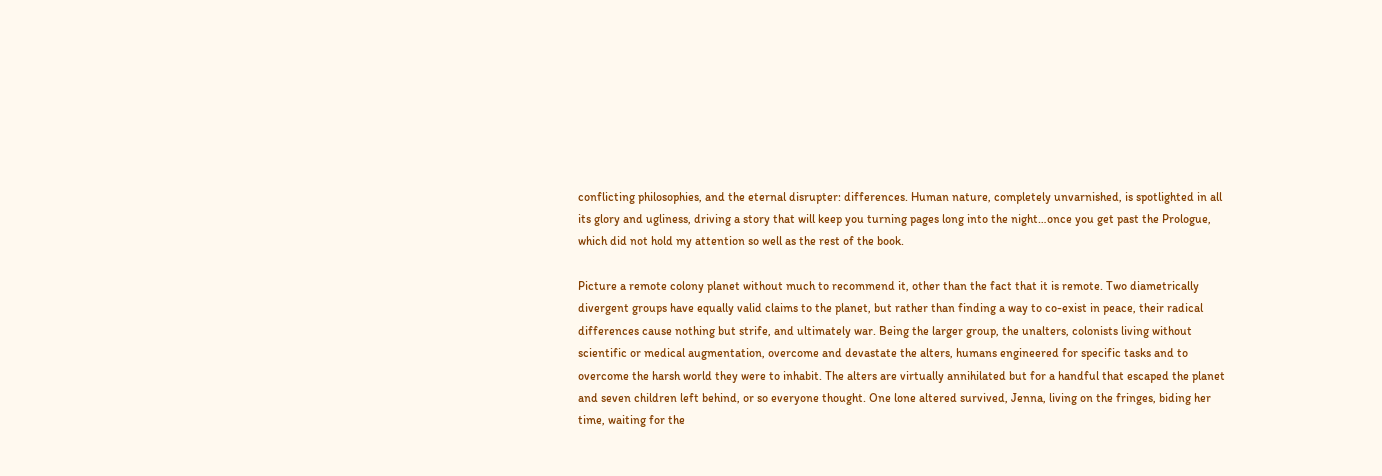conflicting philosophies, and the eternal disrupter: differences. Human nature, completely unvarnished, is spotlighted in all its glory and ugliness, driving a story that will keep you turning pages long into the night…once you get past the Prologue, which did not hold my attention so well as the rest of the book.

Picture a remote colony planet without much to recommend it, other than the fact that it is remote. Two diametrically divergent groups have equally valid claims to the planet, but rather than finding a way to co-exist in peace, their radical differences cause nothing but strife, and ultimately war. Being the larger group, the unalters, colonists living without scientific or medical augmentation, overcome and devastate the alters, humans engineered for specific tasks and to overcome the harsh world they were to inhabit. The alters are virtually annihilated but for a handful that escaped the planet and seven children left behind, or so everyone thought. One lone altered survived, Jenna, living on the fringes, biding her time, waiting for the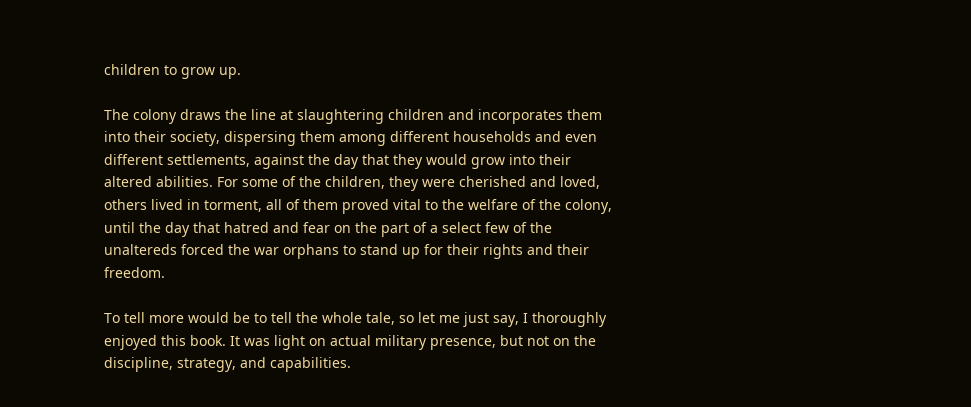children to grow up.

The colony draws the line at slaughtering children and incorporates them into their society, dispersing them among different households and even different settlements, against the day that they would grow into their altered abilities. For some of the children, they were cherished and loved, others lived in torment, all of them proved vital to the welfare of the colony, until the day that hatred and fear on the part of a select few of the unaltereds forced the war orphans to stand up for their rights and their freedom.

To tell more would be to tell the whole tale, so let me just say, I thoroughly enjoyed this book. It was light on actual military presence, but not on the discipline, strategy, and capabilities.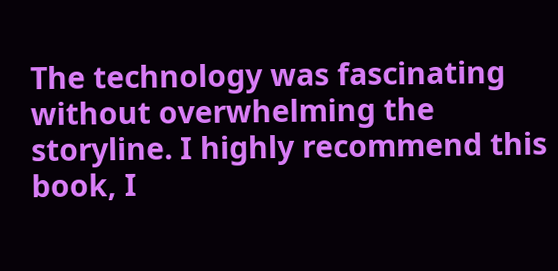The technology was fascinating without overwhelming the storyline. I highly recommend this book, I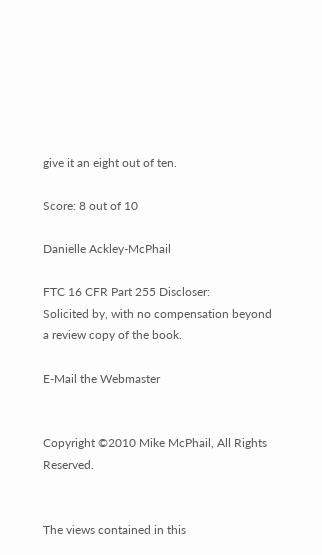give it an eight out of ten.

Score: 8 out of 10

Danielle Ackley-McPhail

FTC 16 CFR Part 255 Discloser:
Solicited by, with no compensation beyond a review copy of the book.

E-Mail the Webmaster


Copyright ©2010 Mike McPhail, All Rights Reserved.


The views contained in this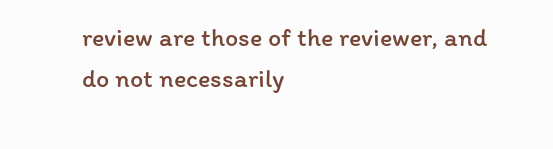review are those of the reviewer, and
do not necessarily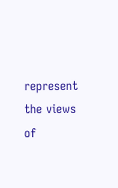represent the views of